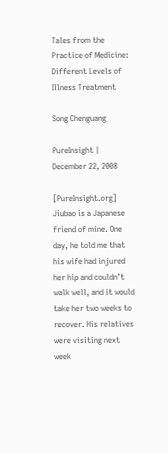Tales from the Practice of Medicine: Different Levels of Illness Treatment

Song Chenguang

PureInsight | December 22, 2008

[PureInsight.org] Jiubao is a Japanese friend of mine. One day, he told me that his wife had injured her hip and couldn’t walk well, and it would take her two weeks to recover. His relatives were visiting next week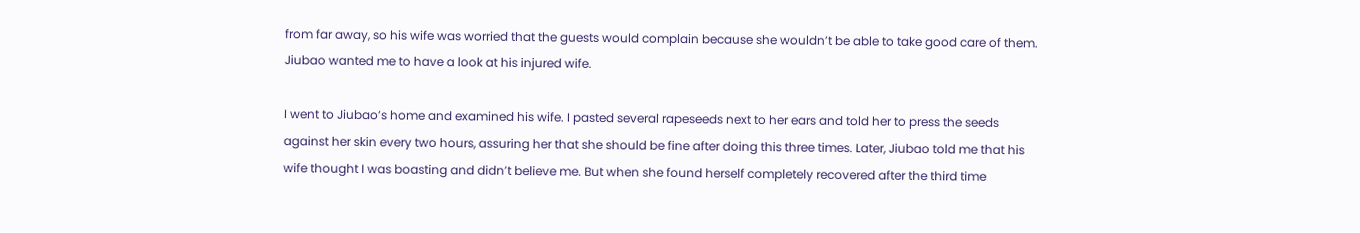from far away, so his wife was worried that the guests would complain because she wouldn’t be able to take good care of them. Jiubao wanted me to have a look at his injured wife.

I went to Jiubao’s home and examined his wife. I pasted several rapeseeds next to her ears and told her to press the seeds against her skin every two hours, assuring her that she should be fine after doing this three times. Later, Jiubao told me that his wife thought I was boasting and didn’t believe me. But when she found herself completely recovered after the third time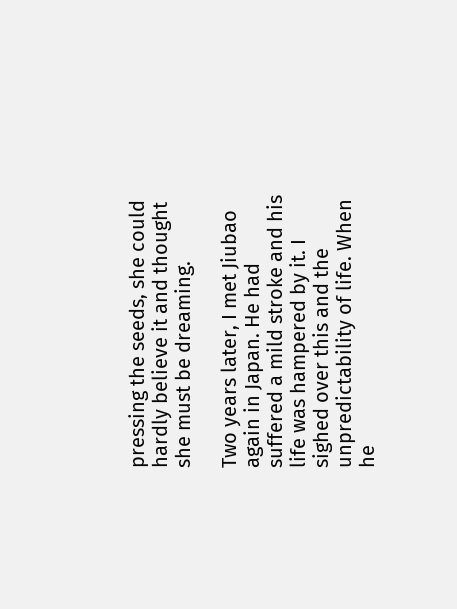pressing the seeds, she could hardly believe it and thought she must be dreaming.

Two years later, I met Jiubao again in Japan. He had suffered a mild stroke and his life was hampered by it. I sighed over this and the unpredictability of life. When he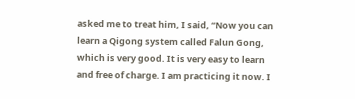asked me to treat him, I said, “Now you can learn a Qigong system called Falun Gong, which is very good. It is very easy to learn and free of charge. I am practicing it now. I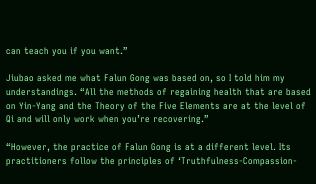can teach you if you want.”

Jiubao asked me what Falun Gong was based on, so I told him my understandings. “All the methods of regaining health that are based on Yin-Yang and the Theory of the Five Elements are at the level of Qi and will only work when you’re recovering.”

“However, the practice of Falun Gong is at a different level. Its practitioners follow the principles of ‘Truthfulness-Compassion-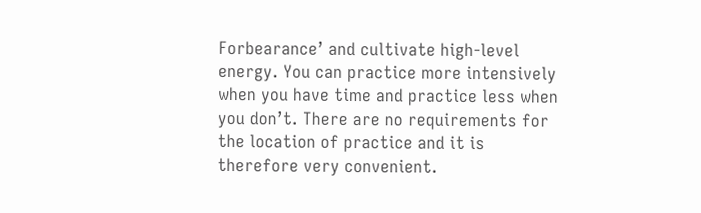Forbearance’ and cultivate high-level energy. You can practice more intensively when you have time and practice less when you don’t. There are no requirements for the location of practice and it is therefore very convenient.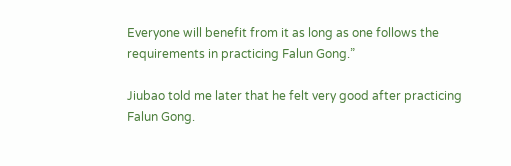Everyone will benefit from it as long as one follows the requirements in practicing Falun Gong.”

Jiubao told me later that he felt very good after practicing Falun Gong.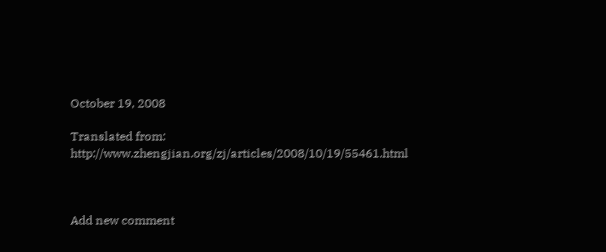October 19, 2008

Translated from: http://www.zhengjian.org/zj/articles/2008/10/19/55461.html



Add new comment